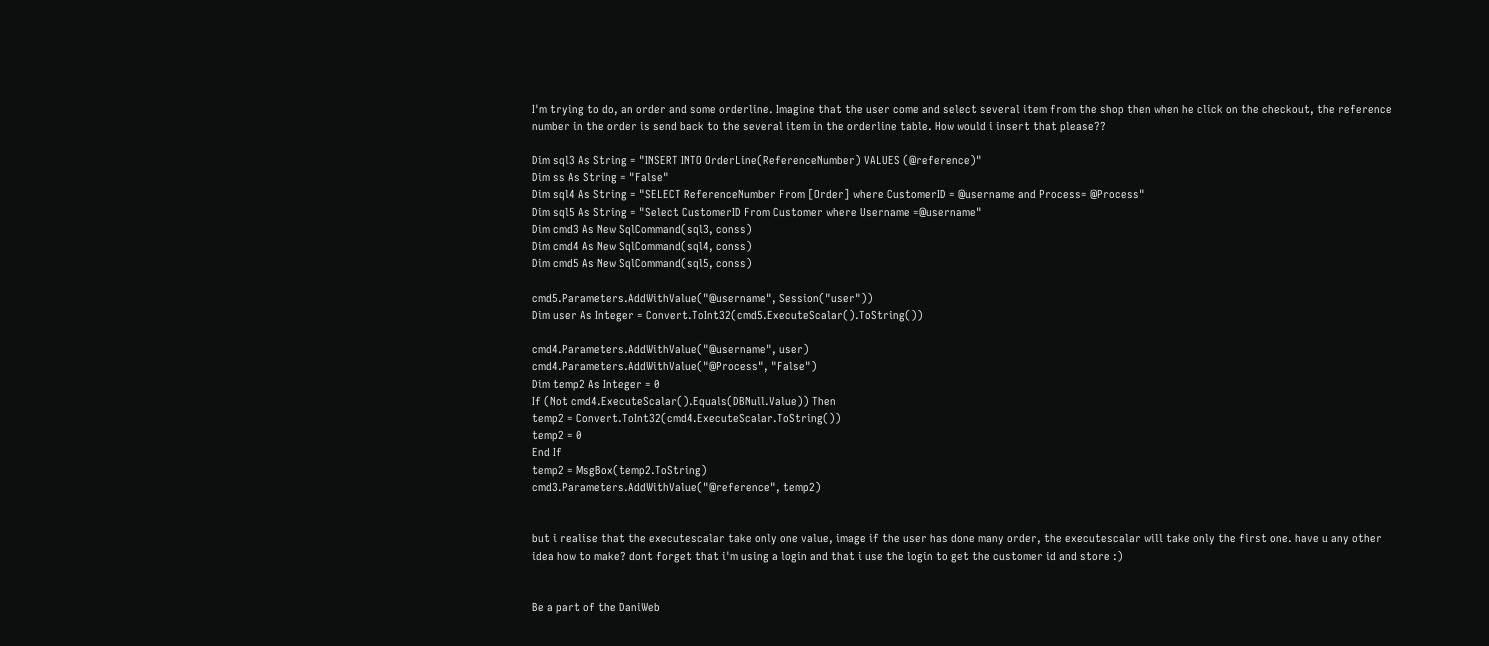I'm trying to do, an order and some orderline. Imagine that the user come and select several item from the shop then when he click on the checkout, the reference number in the order is send back to the several item in the orderline table. How would i insert that please??

Dim sql3 As String = "INSERT INTO OrderLine(ReferenceNumber) VALUES (@reference)"
Dim ss As String = "False"
Dim sql4 As String = "SELECT ReferenceNumber From [Order] where CustomerID = @username and Process= @Process"
Dim sql5 As String = "Select CustomerID From Customer where Username =@username"
Dim cmd3 As New SqlCommand(sql3, conss)
Dim cmd4 As New SqlCommand(sql4, conss)
Dim cmd5 As New SqlCommand(sql5, conss)

cmd5.Parameters.AddWithValue("@username", Session("user"))
Dim user As Integer = Convert.ToInt32(cmd5.ExecuteScalar().ToString())

cmd4.Parameters.AddWithValue("@username", user)
cmd4.Parameters.AddWithValue("@Process", "False")
Dim temp2 As Integer = 0
If (Not cmd4.ExecuteScalar().Equals(DBNull.Value)) Then
temp2 = Convert.ToInt32(cmd4.ExecuteScalar.ToString())
temp2 = 0
End If
temp2 = MsgBox(temp2.ToString)
cmd3.Parameters.AddWithValue("@reference", temp2)


but i realise that the executescalar take only one value, image if the user has done many order, the executescalar will take only the first one. have u any other idea how to make? dont forget that i'm using a login and that i use the login to get the customer id and store :)


Be a part of the DaniWeb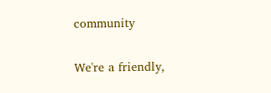community

We're a friendly,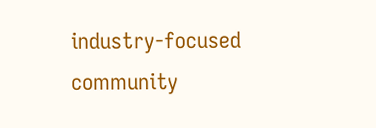industry-focused community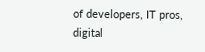of developers, IT pros, digital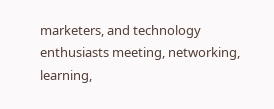marketers, and technology enthusiasts meeting, networking, learning,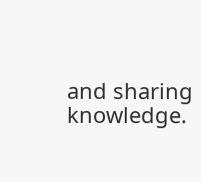and sharing knowledge.